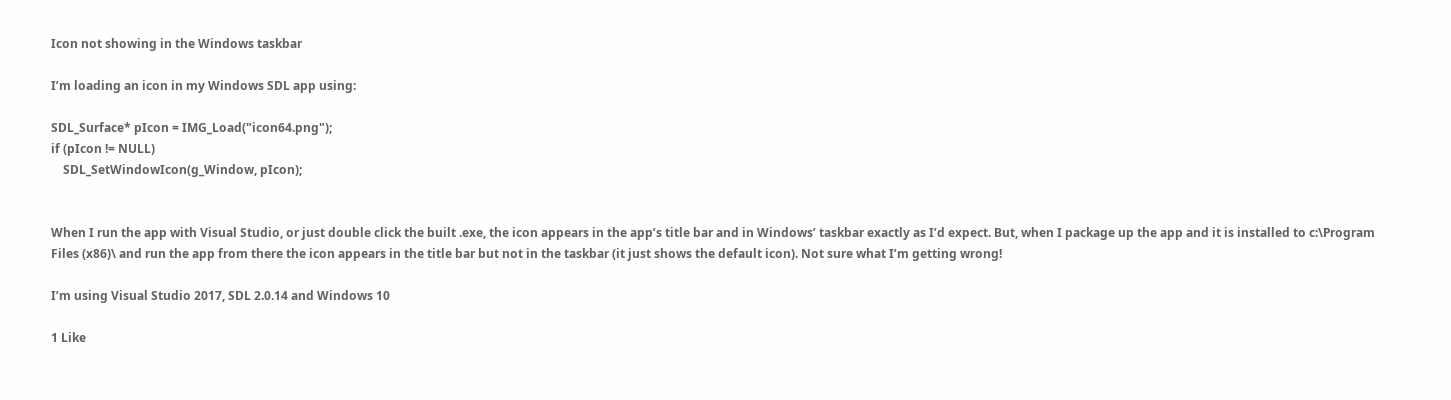Icon not showing in the Windows taskbar

I’m loading an icon in my Windows SDL app using:

SDL_Surface* pIcon = IMG_Load("icon64.png");
if (pIcon != NULL)
    SDL_SetWindowIcon(g_Window, pIcon);


When I run the app with Visual Studio, or just double click the built .exe, the icon appears in the app’s title bar and in Windows’ taskbar exactly as I’d expect. But, when I package up the app and it is installed to c:\Program Files (x86)\ and run the app from there the icon appears in the title bar but not in the taskbar (it just shows the default icon). Not sure what I’m getting wrong!

I’m using Visual Studio 2017, SDL 2.0.14 and Windows 10

1 Like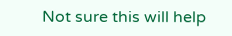Not sure this will help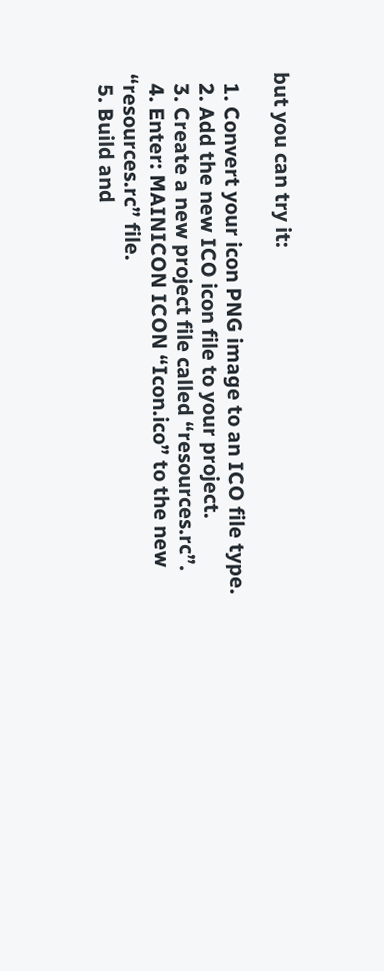but you can try it:

  1. Convert your icon PNG image to an ICO file type.
  2. Add the new ICO icon file to your project.
  3. Create a new project file called “resources.rc”.
  4. Enter: MAINICON ICON “Icon.ico” to the new “resources.rc” file.
  5. Build and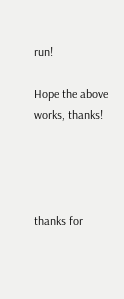run!

Hope the above works, thanks!




thanks for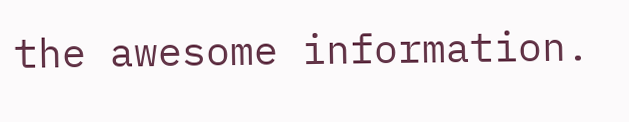the awesome information.